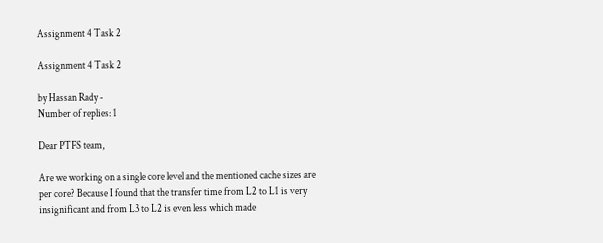Assignment 4 Task 2

Assignment 4 Task 2

by Hassan Rady -
Number of replies: 1

Dear PTFS team,

Are we working on a single core level and the mentioned cache sizes are per core? Because I found that the transfer time from L2 to L1 is very insignificant and from L3 to L2 is even less which made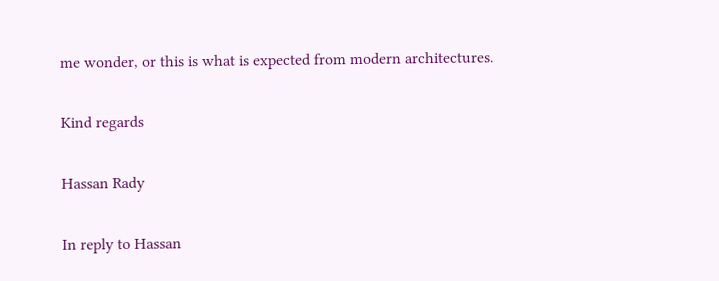me wonder, or this is what is expected from modern architectures.

Kind regards

Hassan Rady

In reply to Hassan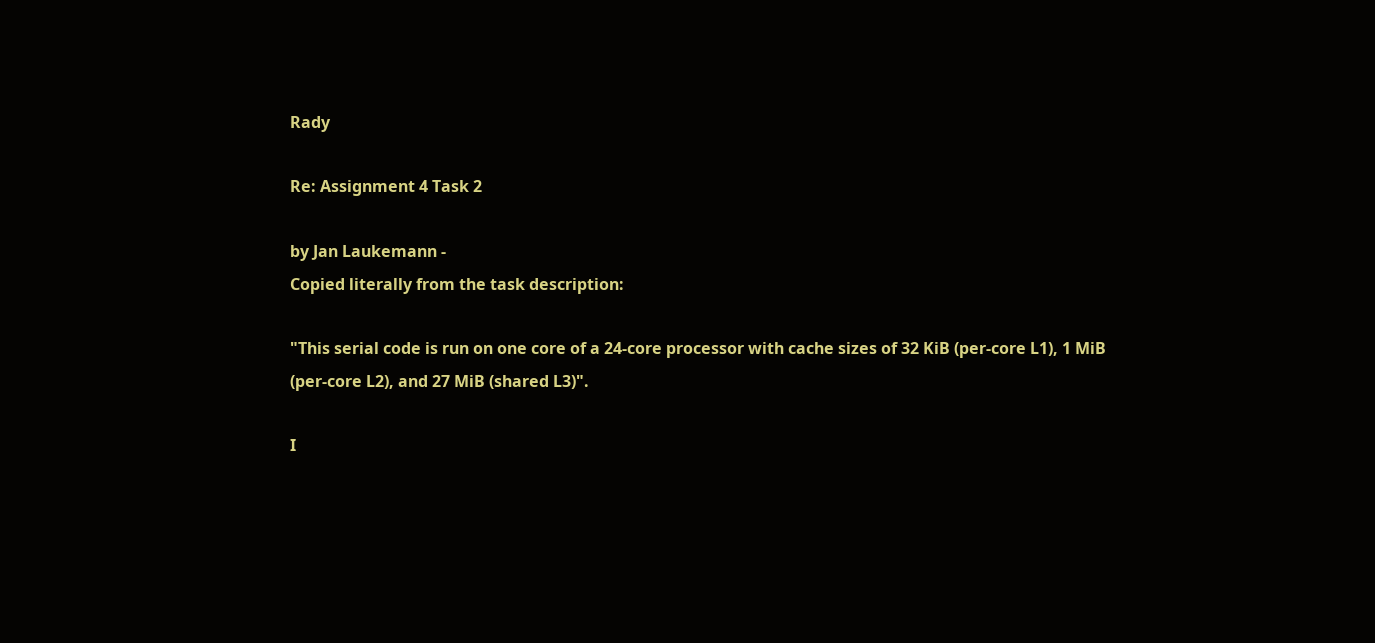Rady

Re: Assignment 4 Task 2

by Jan Laukemann -
Copied literally from the task description:

"This serial code is run on one core of a 24-core processor with cache sizes of 32 KiB (per-core L1), 1 MiB (per-core L2), and 27 MiB (shared L3)".

I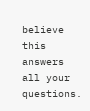believe this answers all your questions.